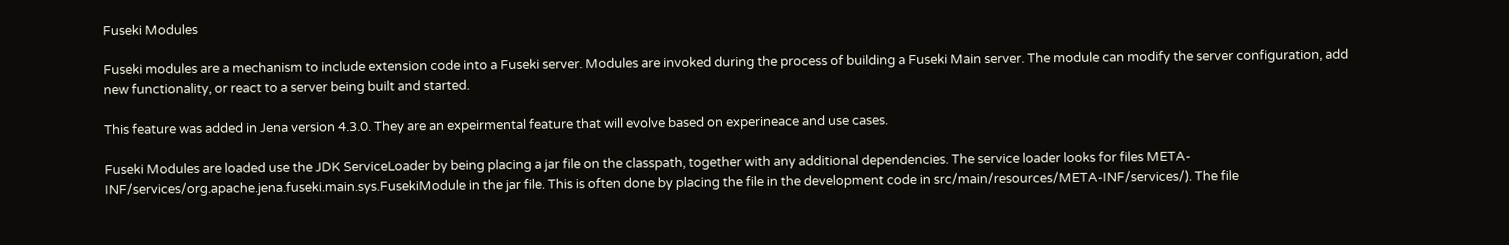Fuseki Modules

Fuseki modules are a mechanism to include extension code into a Fuseki server. Modules are invoked during the process of building a Fuseki Main server. The module can modify the server configuration, add new functionality, or react to a server being built and started.

This feature was added in Jena version 4.3.0. They are an expeirmental feature that will evolve based on experineace and use cases.

Fuseki Modules are loaded use the JDK ServiceLoader by being placing a jar file on the classpath, together with any additional dependencies. The service loader looks for files META-INF/services/org.apache.jena.fuseki.main.sys.FusekiModule in the jar file. This is often done by placing the file in the development code in src/main/resources/META-INF/services/). The file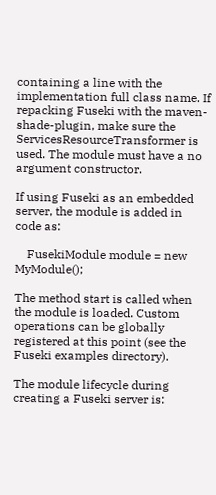containing a line with the implementation full class name. If repacking Fuseki with the maven-shade-plugin, make sure the ServicesResourceTransformer is used. The module must have a no argument constructor.

If using Fuseki as an embedded server, the module is added in code as:

    FusekiModule module = new MyModule();

The method start is called when the module is loaded. Custom operations can be globally registered at this point (see the Fuseki examples directory).

The module lifecycle during creating a Fuseki server is: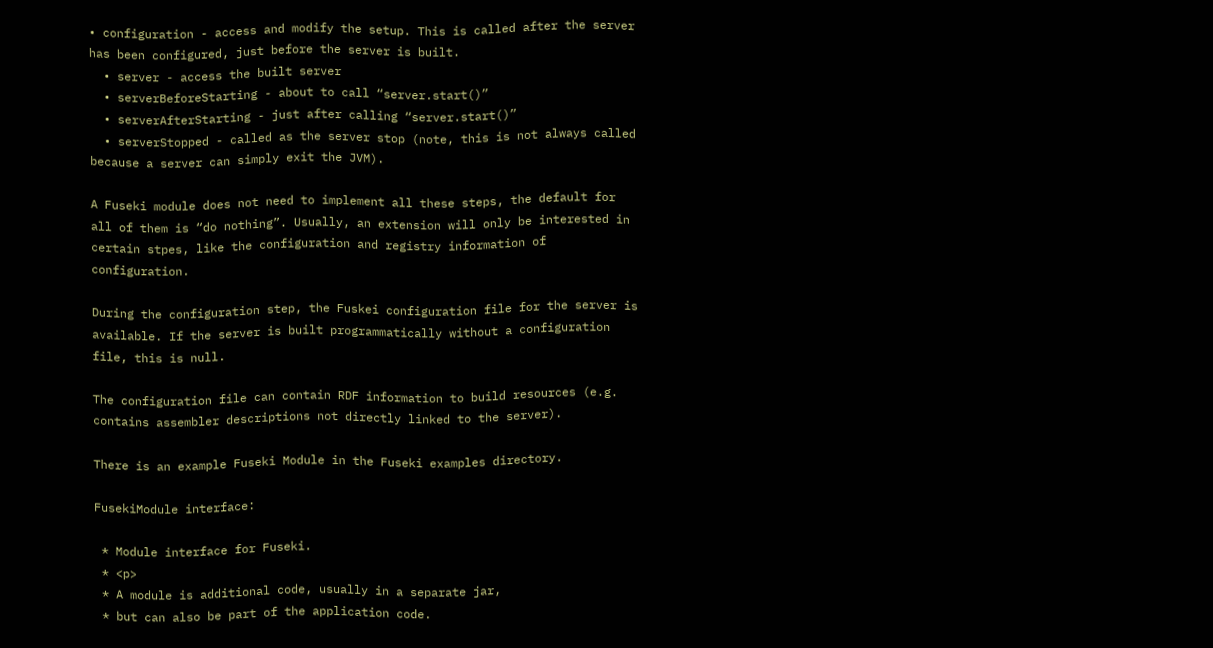• configuration - access and modify the setup. This is called after the server has been configured, just before the server is built.
  • server - access the built server
  • serverBeforeStarting - about to call “server.start()”
  • serverAfterStarting - just after calling “server.start()”
  • serverStopped - called as the server stop (note, this is not always called because a server can simply exit the JVM).

A Fuseki module does not need to implement all these steps, the default for all of them is “do nothing”. Usually, an extension will only be interested in certain stpes, like the configuration and registry information of configuration.

During the configuration step, the Fuskei configuration file for the server is available. If the server is built programmatically without a configuration file, this is null.

The configuration file can contain RDF information to build resources (e.g. contains assembler descriptions not directly linked to the server).

There is an example Fuseki Module in the Fuseki examples directory.

FusekiModule interface:

 * Module interface for Fuseki.
 * <p>
 * A module is additional code, usually in a separate jar,
 * but can also be part of the application code.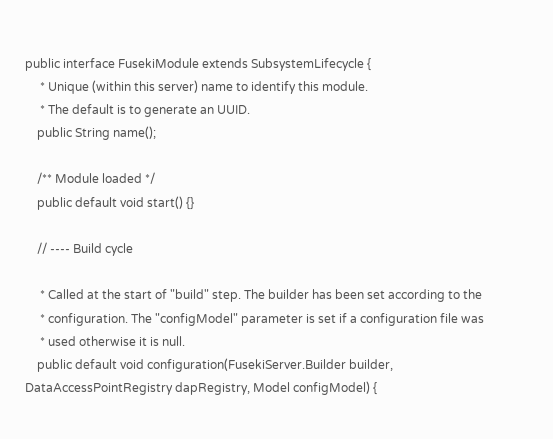public interface FusekiModule extends SubsystemLifecycle {
     * Unique (within this server) name to identify this module.
     * The default is to generate an UUID.
    public String name();

    /** Module loaded */
    public default void start() {}

    // ---- Build cycle

     * Called at the start of "build" step. The builder has been set according to the
     * configuration. The "configModel" parameter is set if a configuration file was
     * used otherwise it is null.
    public default void configuration(FusekiServer.Builder builder, DataAccessPointRegistry dapRegistry, Model configModel) {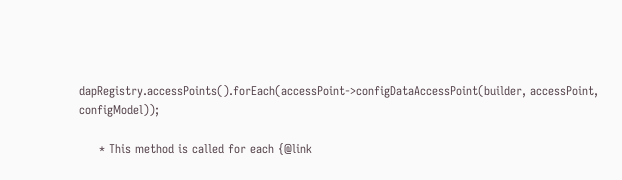dapRegistry.accessPoints().forEach(accessPoint->configDataAccessPoint(builder, accessPoint, configModel));

     * This method is called for each {@link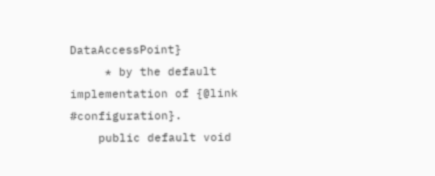DataAccessPoint}
     * by the default implementation of {@link #configuration}.
    public default void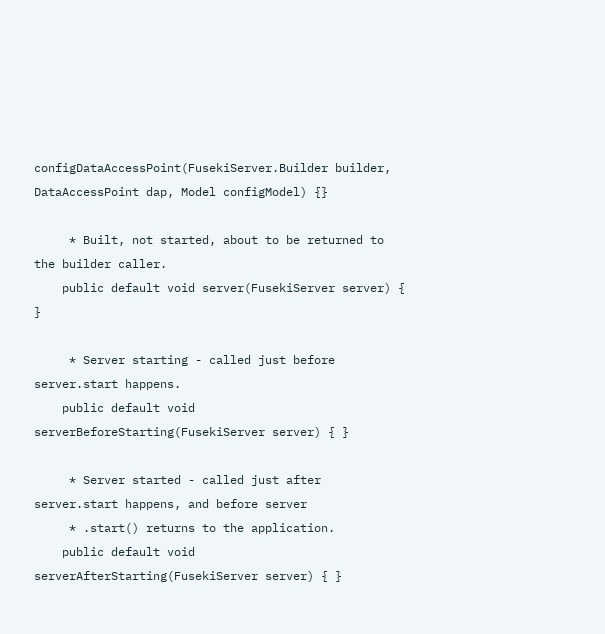configDataAccessPoint(FusekiServer.Builder builder, DataAccessPoint dap, Model configModel) {}

     * Built, not started, about to be returned to the builder caller.
    public default void server(FusekiServer server) { }

     * Server starting - called just before server.start happens.
    public default void serverBeforeStarting(FusekiServer server) { }

     * Server started - called just after server.start happens, and before server
     * .start() returns to the application.
    public default void serverAfterStarting(FusekiServer server) { }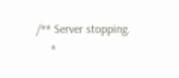/** Server stopping.
     *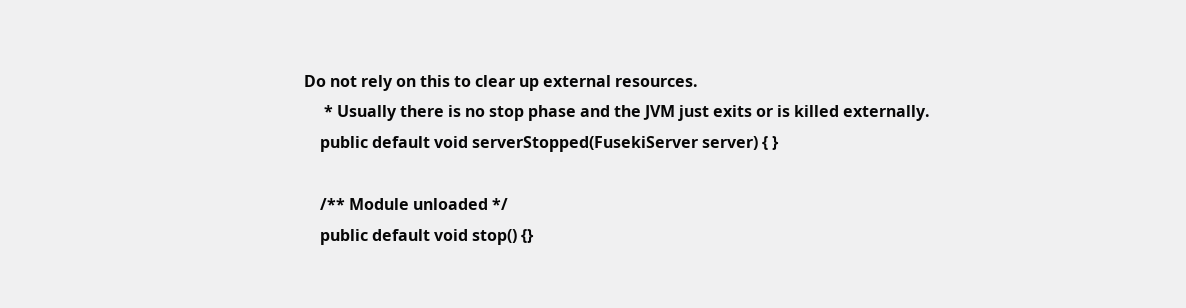Do not rely on this to clear up external resources.
     * Usually there is no stop phase and the JVM just exits or is killed externally.
    public default void serverStopped(FusekiServer server) { }

    /** Module unloaded */
    public default void stop() {}